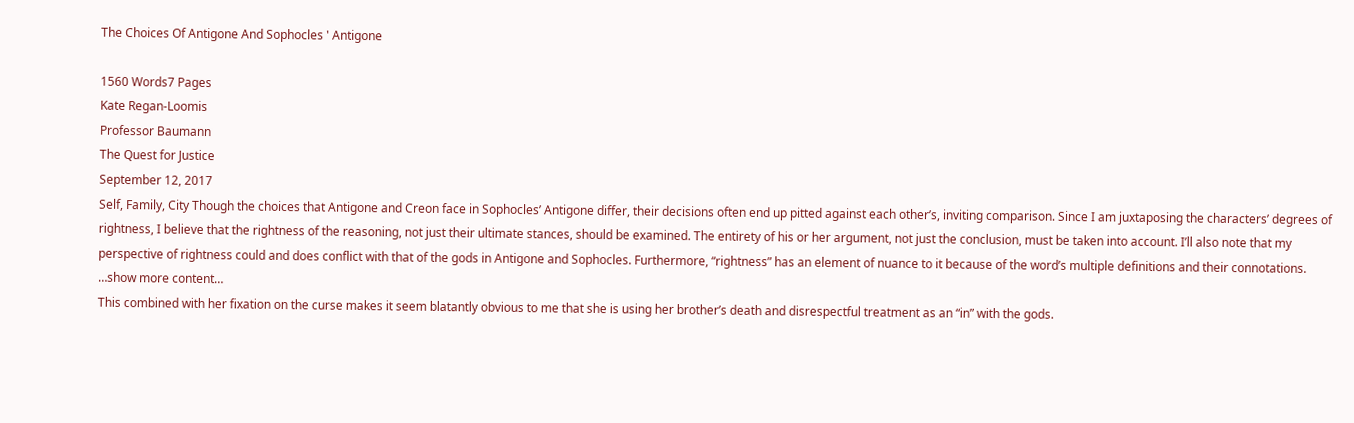The Choices Of Antigone And Sophocles ' Antigone

1560 Words7 Pages
Kate Regan-Loomis
Professor Baumann
The Quest for Justice
September 12, 2017
Self, Family, City Though the choices that Antigone and Creon face in Sophocles’ Antigone differ, their decisions often end up pitted against each other’s, inviting comparison. Since I am juxtaposing the characters’ degrees of rightness, I believe that the rightness of the reasoning, not just their ultimate stances, should be examined. The entirety of his or her argument, not just the conclusion, must be taken into account. I’ll also note that my perspective of rightness could and does conflict with that of the gods in Antigone and Sophocles. Furthermore, “rightness” has an element of nuance to it because of the word’s multiple definitions and their connotations.
…show more content…
This combined with her fixation on the curse makes it seem blatantly obvious to me that she is using her brother’s death and disrespectful treatment as an “in” with the gods.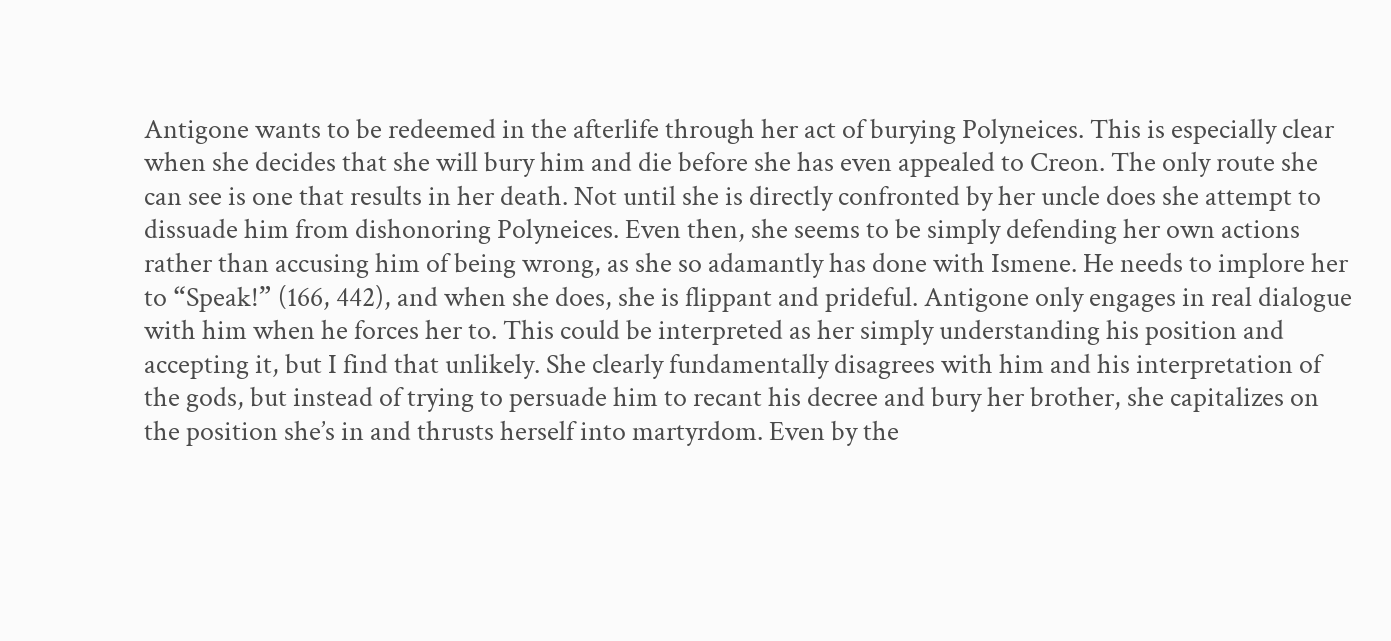Antigone wants to be redeemed in the afterlife through her act of burying Polyneices. This is especially clear when she decides that she will bury him and die before she has even appealed to Creon. The only route she can see is one that results in her death. Not until she is directly confronted by her uncle does she attempt to dissuade him from dishonoring Polyneices. Even then, she seems to be simply defending her own actions rather than accusing him of being wrong, as she so adamantly has done with Ismene. He needs to implore her to “Speak!” (166, 442), and when she does, she is flippant and prideful. Antigone only engages in real dialogue with him when he forces her to. This could be interpreted as her simply understanding his position and accepting it, but I find that unlikely. She clearly fundamentally disagrees with him and his interpretation of the gods, but instead of trying to persuade him to recant his decree and bury her brother, she capitalizes on the position she’s in and thrusts herself into martyrdom. Even by the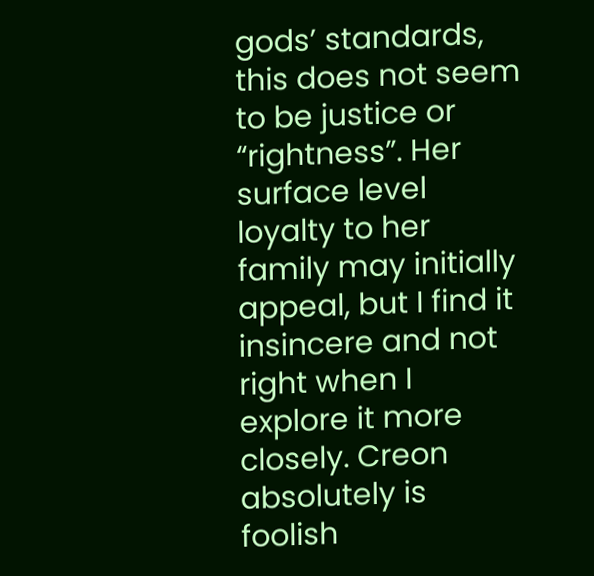gods’ standards, this does not seem to be justice or “rightness”. Her surface level loyalty to her family may initially appeal, but I find it insincere and not right when I explore it more closely. Creon absolutely is foolish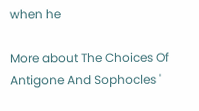when he

More about The Choices Of Antigone And Sophocles '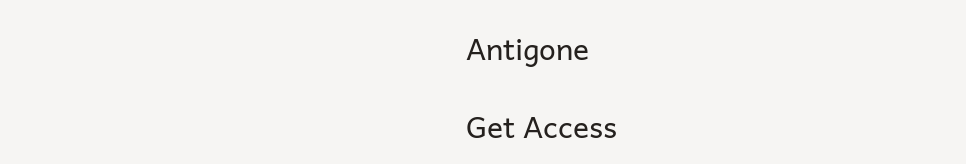Antigone

Get Access